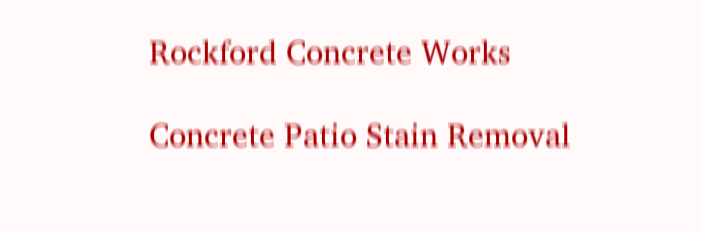Rockford Concrete Works

Concrete Patio Stain Removal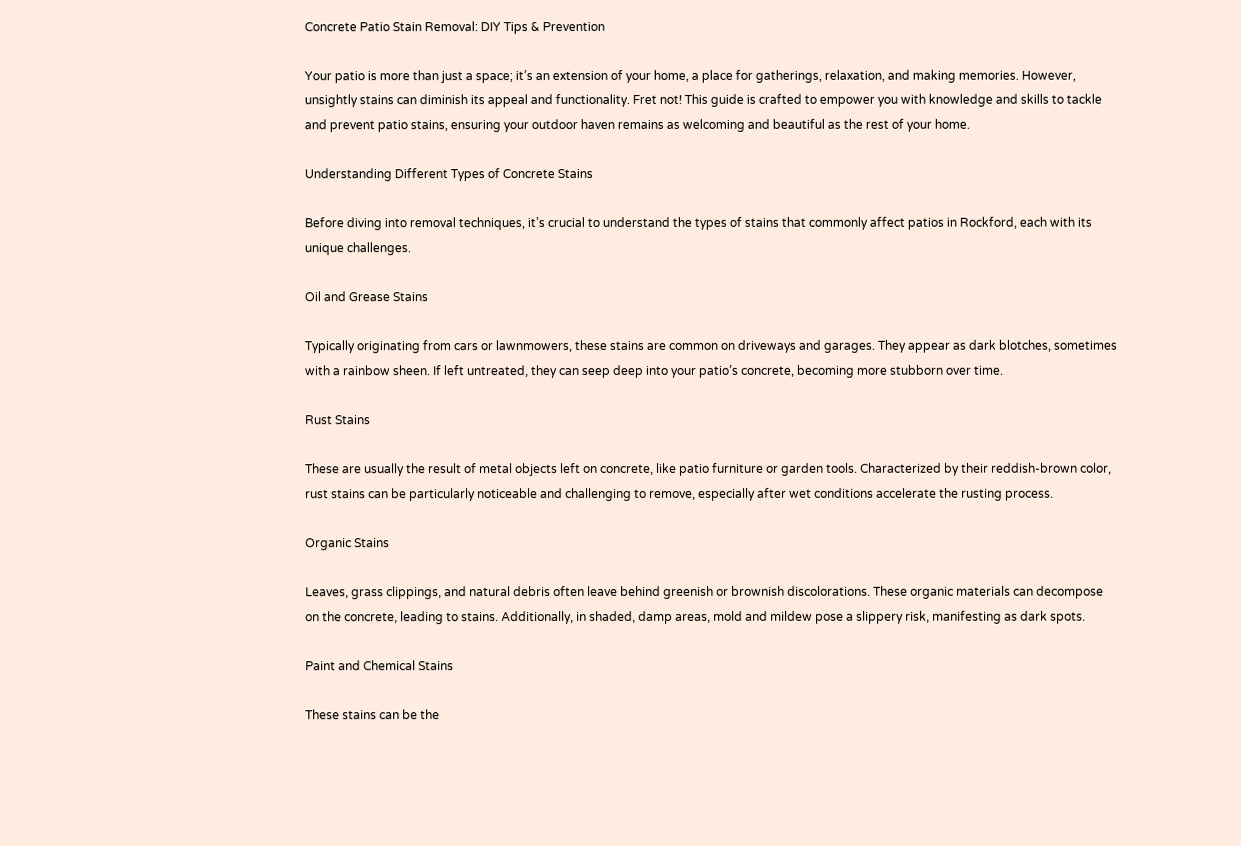Concrete Patio Stain Removal: DIY Tips & Prevention

Your patio is more than just a space; it’s an extension of your home, a place for gatherings, relaxation, and making memories. However, unsightly stains can diminish its appeal and functionality. Fret not! This guide is crafted to empower you with knowledge and skills to tackle and prevent patio stains, ensuring your outdoor haven remains as welcoming and beautiful as the rest of your home.

Understanding Different Types of Concrete Stains

Before diving into removal techniques, it’s crucial to understand the types of stains that commonly affect patios in Rockford, each with its unique challenges.

Oil and Grease Stains

Typically originating from cars or lawnmowers, these stains are common on driveways and garages. They appear as dark blotches, sometimes with a rainbow sheen. If left untreated, they can seep deep into your patio’s concrete, becoming more stubborn over time.

Rust Stains

These are usually the result of metal objects left on concrete, like patio furniture or garden tools. Characterized by their reddish-brown color, rust stains can be particularly noticeable and challenging to remove, especially after wet conditions accelerate the rusting process.

Organic Stains

Leaves, grass clippings, and natural debris often leave behind greenish or brownish discolorations. These organic materials can decompose on the concrete, leading to stains. Additionally, in shaded, damp areas, mold and mildew pose a slippery risk, manifesting as dark spots.

Paint and Chemical Stains

These stains can be the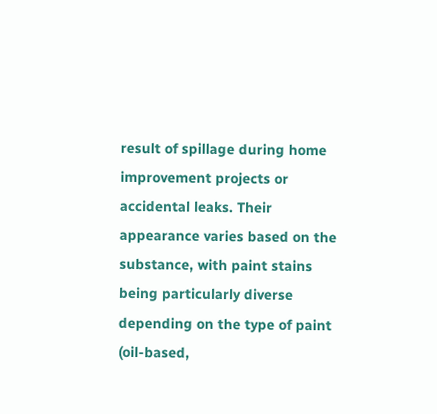result of spillage during home improvement projects or accidental leaks. Their appearance varies based on the substance, with paint stains being particularly diverse depending on the type of paint (oil-based,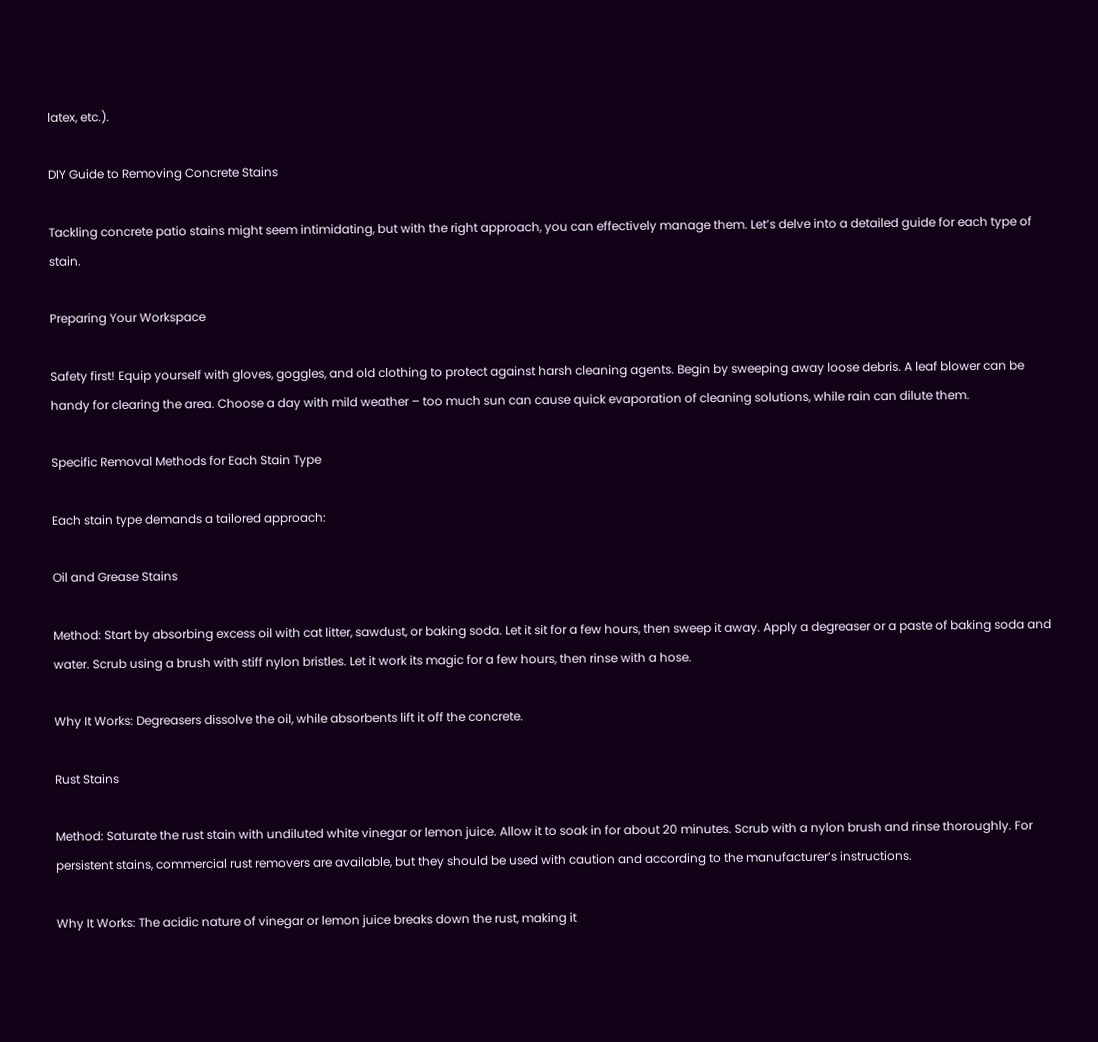latex, etc.).

DIY Guide to Removing Concrete Stains

Tackling concrete patio stains might seem intimidating, but with the right approach, you can effectively manage them. Let’s delve into a detailed guide for each type of stain.

Preparing Your Workspace

Safety first! Equip yourself with gloves, goggles, and old clothing to protect against harsh cleaning agents. Begin by sweeping away loose debris. A leaf blower can be handy for clearing the area. Choose a day with mild weather – too much sun can cause quick evaporation of cleaning solutions, while rain can dilute them.

Specific Removal Methods for Each Stain Type

Each stain type demands a tailored approach:

Oil and Grease Stains

Method: Start by absorbing excess oil with cat litter, sawdust, or baking soda. Let it sit for a few hours, then sweep it away. Apply a degreaser or a paste of baking soda and water. Scrub using a brush with stiff nylon bristles. Let it work its magic for a few hours, then rinse with a hose.

Why It Works: Degreasers dissolve the oil, while absorbents lift it off the concrete.

Rust Stains

Method: Saturate the rust stain with undiluted white vinegar or lemon juice. Allow it to soak in for about 20 minutes. Scrub with a nylon brush and rinse thoroughly. For persistent stains, commercial rust removers are available, but they should be used with caution and according to the manufacturer’s instructions.

Why It Works: The acidic nature of vinegar or lemon juice breaks down the rust, making it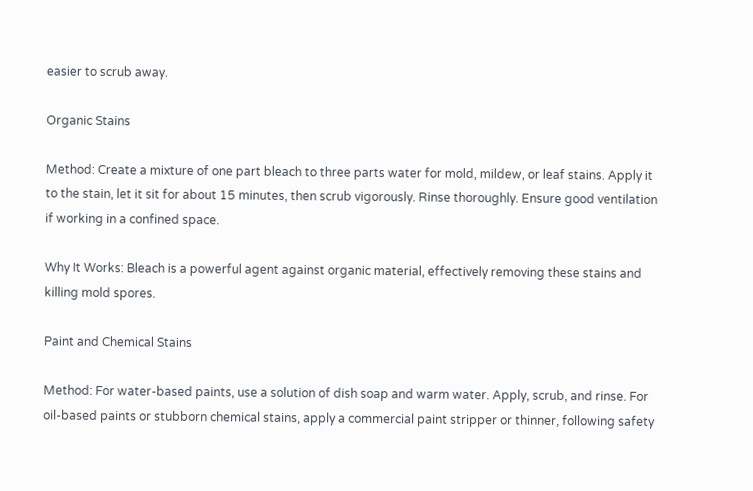easier to scrub away.

Organic Stains

Method: Create a mixture of one part bleach to three parts water for mold, mildew, or leaf stains. Apply it to the stain, let it sit for about 15 minutes, then scrub vigorously. Rinse thoroughly. Ensure good ventilation if working in a confined space.

Why It Works: Bleach is a powerful agent against organic material, effectively removing these stains and killing mold spores.

Paint and Chemical Stains

Method: For water-based paints, use a solution of dish soap and warm water. Apply, scrub, and rinse. For oil-based paints or stubborn chemical stains, apply a commercial paint stripper or thinner, following safety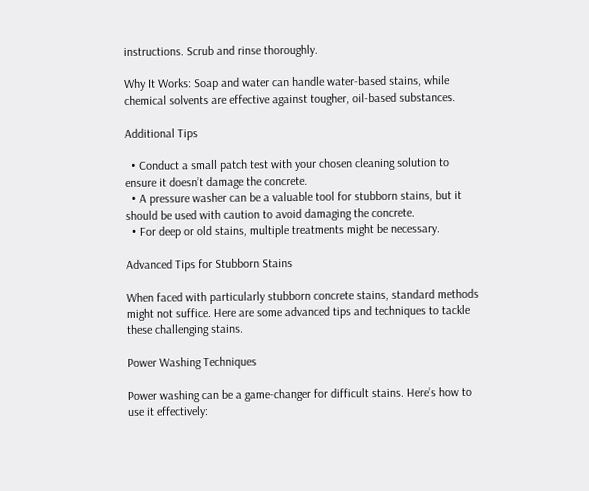instructions. Scrub and rinse thoroughly.

Why It Works: Soap and water can handle water-based stains, while chemical solvents are effective against tougher, oil-based substances.

Additional Tips

  • Conduct a small patch test with your chosen cleaning solution to ensure it doesn’t damage the concrete.
  • A pressure washer can be a valuable tool for stubborn stains, but it should be used with caution to avoid damaging the concrete.
  • For deep or old stains, multiple treatments might be necessary.

Advanced Tips for Stubborn Stains

When faced with particularly stubborn concrete stains, standard methods might not suffice. Here are some advanced tips and techniques to tackle these challenging stains.

Power Washing Techniques

Power washing can be a game-changer for difficult stains. Here’s how to use it effectively: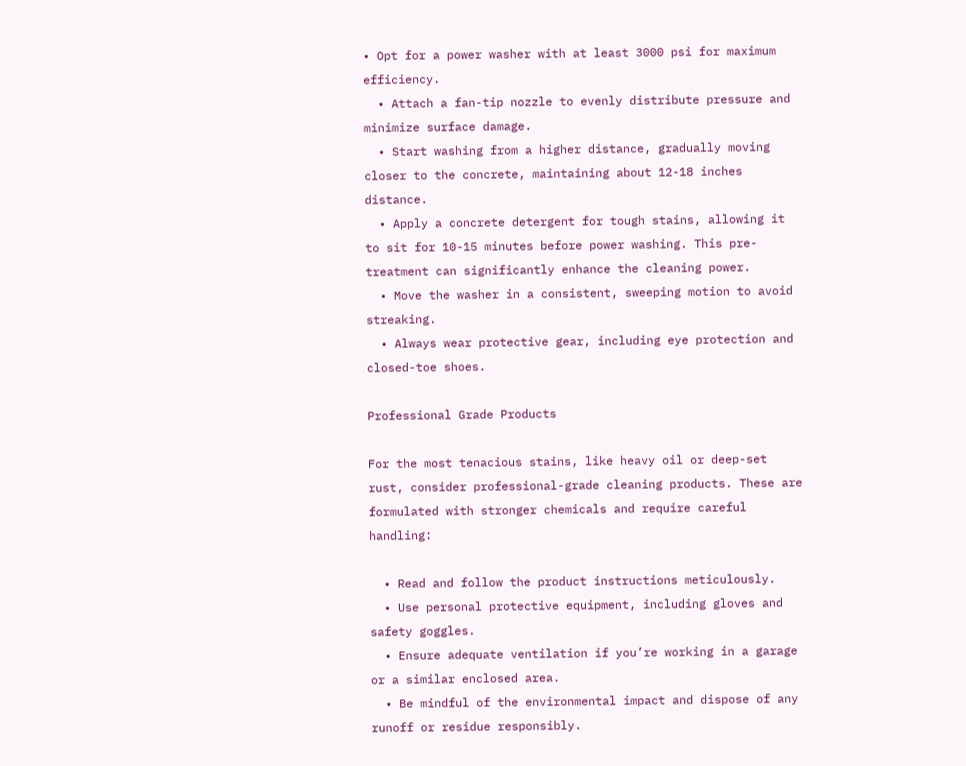• Opt for a power washer with at least 3000 psi for maximum efficiency.
  • Attach a fan-tip nozzle to evenly distribute pressure and minimize surface damage.
  • Start washing from a higher distance, gradually moving closer to the concrete, maintaining about 12-18 inches distance.
  • Apply a concrete detergent for tough stains, allowing it to sit for 10-15 minutes before power washing. This pre-treatment can significantly enhance the cleaning power.
  • Move the washer in a consistent, sweeping motion to avoid streaking.
  • Always wear protective gear, including eye protection and closed-toe shoes.

Professional Grade Products

For the most tenacious stains, like heavy oil or deep-set rust, consider professional-grade cleaning products. These are formulated with stronger chemicals and require careful handling:

  • Read and follow the product instructions meticulously.
  • Use personal protective equipment, including gloves and safety goggles.
  • Ensure adequate ventilation if you’re working in a garage or a similar enclosed area.
  • Be mindful of the environmental impact and dispose of any runoff or residue responsibly.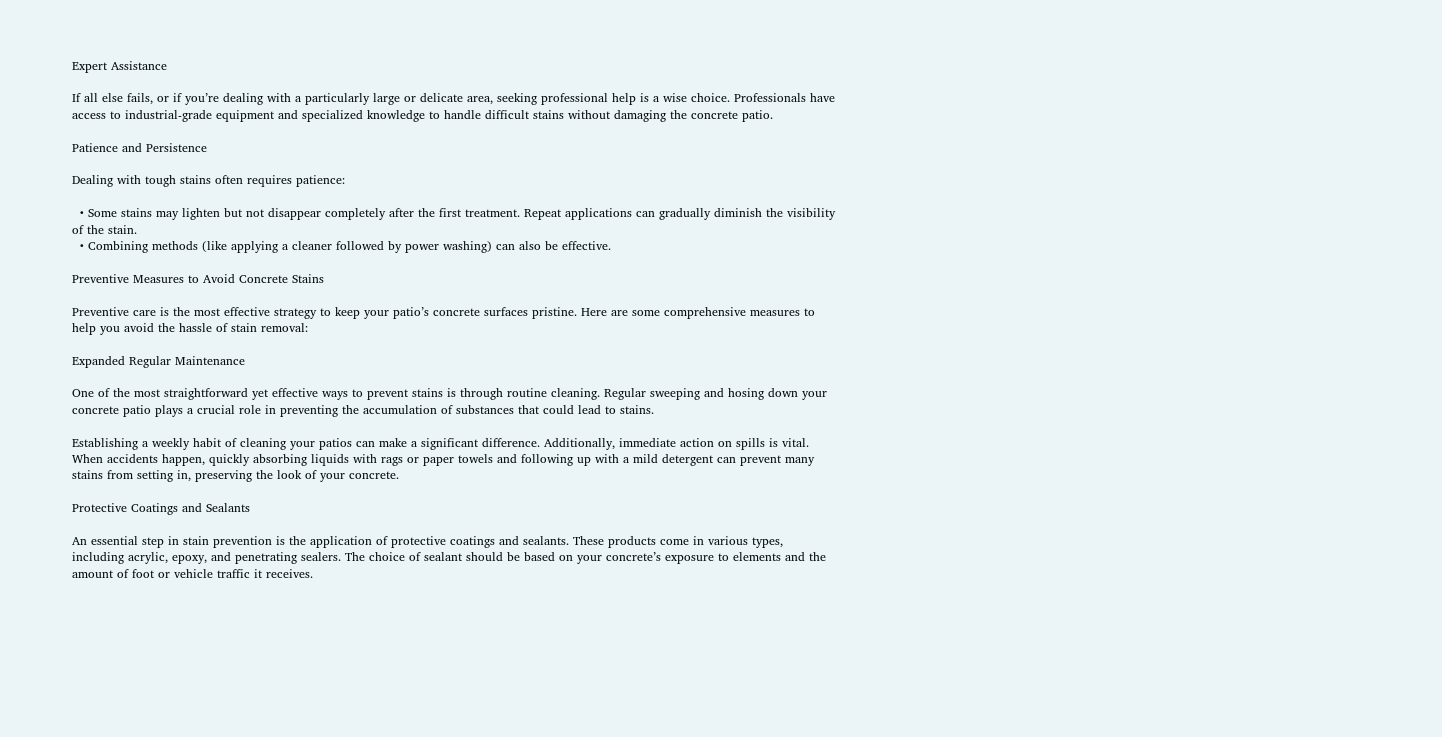Expert Assistance

If all else fails, or if you’re dealing with a particularly large or delicate area, seeking professional help is a wise choice. Professionals have access to industrial-grade equipment and specialized knowledge to handle difficult stains without damaging the concrete patio.

Patience and Persistence

Dealing with tough stains often requires patience:

  • Some stains may lighten but not disappear completely after the first treatment. Repeat applications can gradually diminish the visibility of the stain.
  • Combining methods (like applying a cleaner followed by power washing) can also be effective.

Preventive Measures to Avoid Concrete Stains

Preventive care is the most effective strategy to keep your patio’s concrete surfaces pristine. Here are some comprehensive measures to help you avoid the hassle of stain removal:

Expanded Regular Maintenance

One of the most straightforward yet effective ways to prevent stains is through routine cleaning. Regular sweeping and hosing down your concrete patio plays a crucial role in preventing the accumulation of substances that could lead to stains.

Establishing a weekly habit of cleaning your patios can make a significant difference. Additionally, immediate action on spills is vital. When accidents happen, quickly absorbing liquids with rags or paper towels and following up with a mild detergent can prevent many stains from setting in, preserving the look of your concrete.

Protective Coatings and Sealants

An essential step in stain prevention is the application of protective coatings and sealants. These products come in various types, including acrylic, epoxy, and penetrating sealers. The choice of sealant should be based on your concrete’s exposure to elements and the amount of foot or vehicle traffic it receives.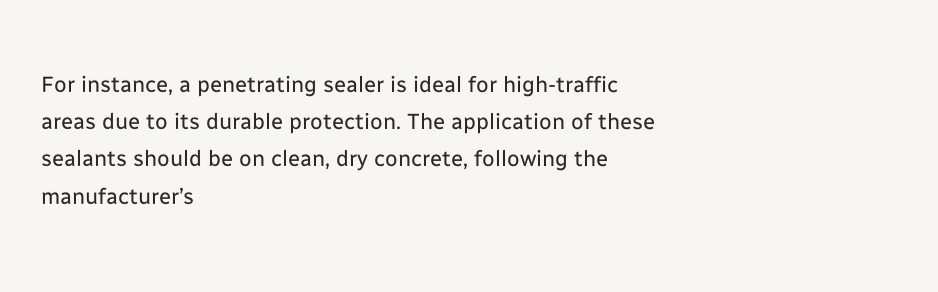For instance, a penetrating sealer is ideal for high-traffic areas due to its durable protection. The application of these sealants should be on clean, dry concrete, following the manufacturer’s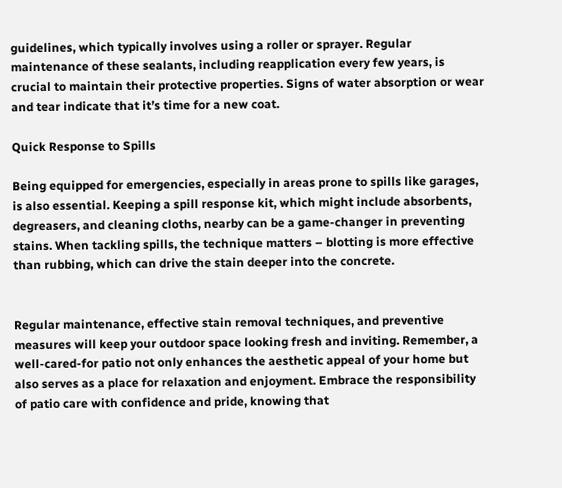guidelines, which typically involves using a roller or sprayer. Regular maintenance of these sealants, including reapplication every few years, is crucial to maintain their protective properties. Signs of water absorption or wear and tear indicate that it’s time for a new coat.

Quick Response to Spills

Being equipped for emergencies, especially in areas prone to spills like garages, is also essential. Keeping a spill response kit, which might include absorbents, degreasers, and cleaning cloths, nearby can be a game-changer in preventing stains. When tackling spills, the technique matters – blotting is more effective than rubbing, which can drive the stain deeper into the concrete.


Regular maintenance, effective stain removal techniques, and preventive measures will keep your outdoor space looking fresh and inviting. Remember, a well-cared-for patio not only enhances the aesthetic appeal of your home but also serves as a place for relaxation and enjoyment. Embrace the responsibility of patio care with confidence and pride, knowing that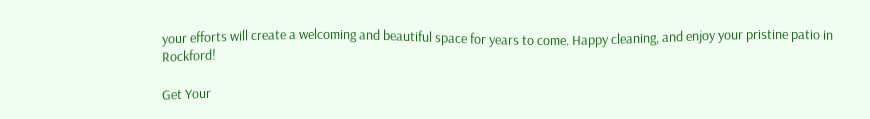your efforts will create a welcoming and beautiful space for years to come. Happy cleaning, and enjoy your pristine patio in Rockford!

Get Your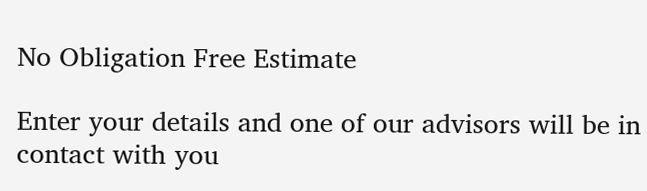No Obligation Free Estimate

Enter your details and one of our advisors will be in contact with you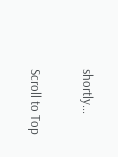shortly...

Scroll to Top